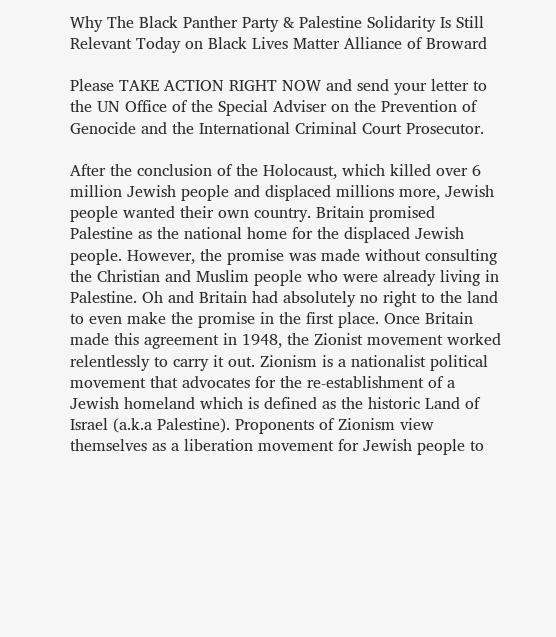Why The Black Panther Party & Palestine Solidarity Is Still Relevant Today on Black Lives Matter Alliance of Broward

Please TAKE ACTION RIGHT NOW and send your letter to the UN Office of the Special Adviser on the Prevention of Genocide and the International Criminal Court Prosecutor.

After the conclusion of the Holocaust, which killed over 6 million Jewish people and displaced millions more, Jewish people wanted their own country. Britain promised Palestine as the national home for the displaced Jewish people. However, the promise was made without consulting the Christian and Muslim people who were already living in Palestine. Oh and Britain had absolutely no right to the land to even make the promise in the first place. Once Britain made this agreement in 1948, the Zionist movement worked relentlessly to carry it out. Zionism is a nationalist political movement that advocates for the re-establishment of a Jewish homeland which is defined as the historic Land of Israel (a.k.a Palestine). Proponents of Zionism view themselves as a liberation movement for Jewish people to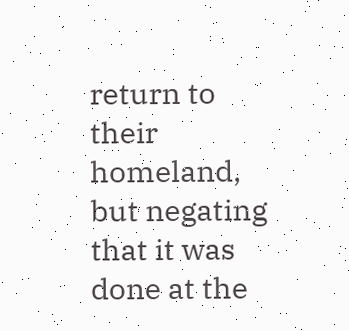return to their homeland, but negating that it was done at the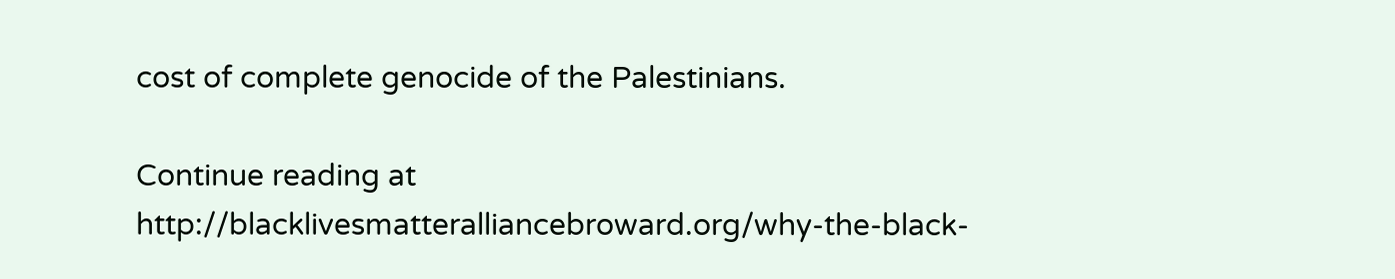cost of complete genocide of the Palestinians.

Continue reading at http://blacklivesmatteralliancebroward.org/why-the-black-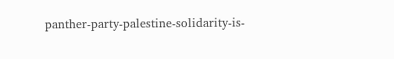panther-party-palestine-solidarity-is-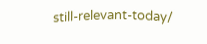still-relevant-today/